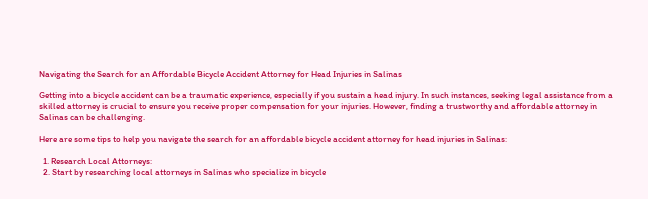Navigating the Search for an Affordable Bicycle Accident Attorney for Head Injuries in Salinas

Getting into a bicycle accident can be a traumatic experience, especially if you sustain a head injury. In such instances, seeking legal assistance from a skilled attorney is crucial to ensure you receive proper compensation for your injuries. However, finding a trustworthy and affordable attorney in Salinas can be challenging.

Here are some tips to help you navigate the search for an affordable bicycle accident attorney for head injuries in Salinas:

  1. Research Local Attorneys:
  2. Start by researching local attorneys in Salinas who specialize in bicycle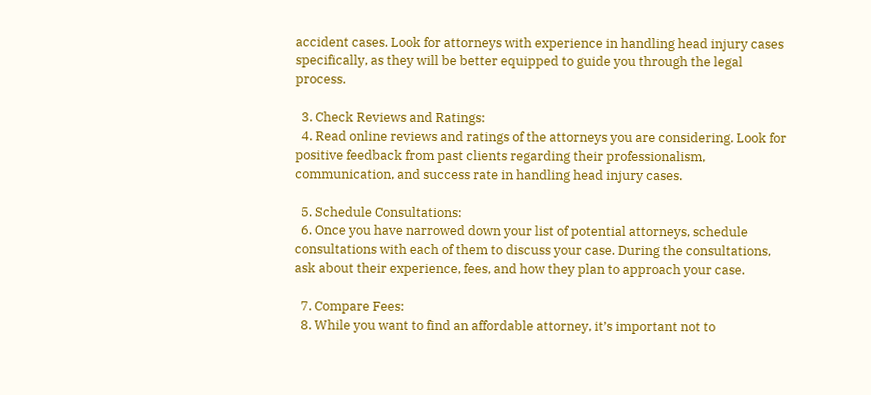accident cases. Look for attorneys with experience in handling head injury cases specifically, as they will be better equipped to guide you through the legal process.

  3. Check Reviews and Ratings:
  4. Read online reviews and ratings of the attorneys you are considering. Look for positive feedback from past clients regarding their professionalism, communication, and success rate in handling head injury cases.

  5. Schedule Consultations:
  6. Once you have narrowed down your list of potential attorneys, schedule consultations with each of them to discuss your case. During the consultations, ask about their experience, fees, and how they plan to approach your case.

  7. Compare Fees:
  8. While you want to find an affordable attorney, it’s important not to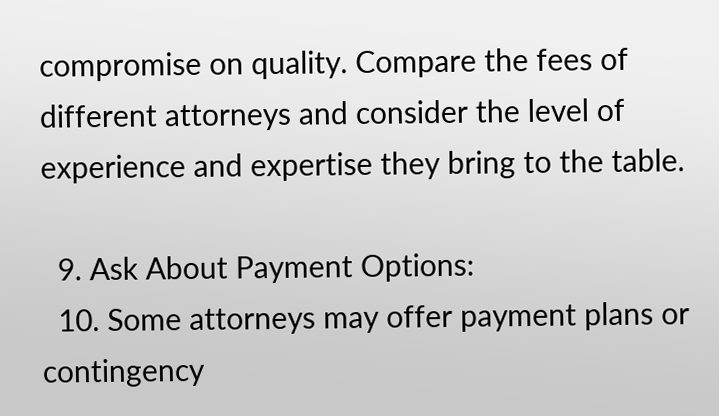compromise on quality. Compare the fees of different attorneys and consider the level of experience and expertise they bring to the table.

  9. Ask About Payment Options:
  10. Some attorneys may offer payment plans or contingency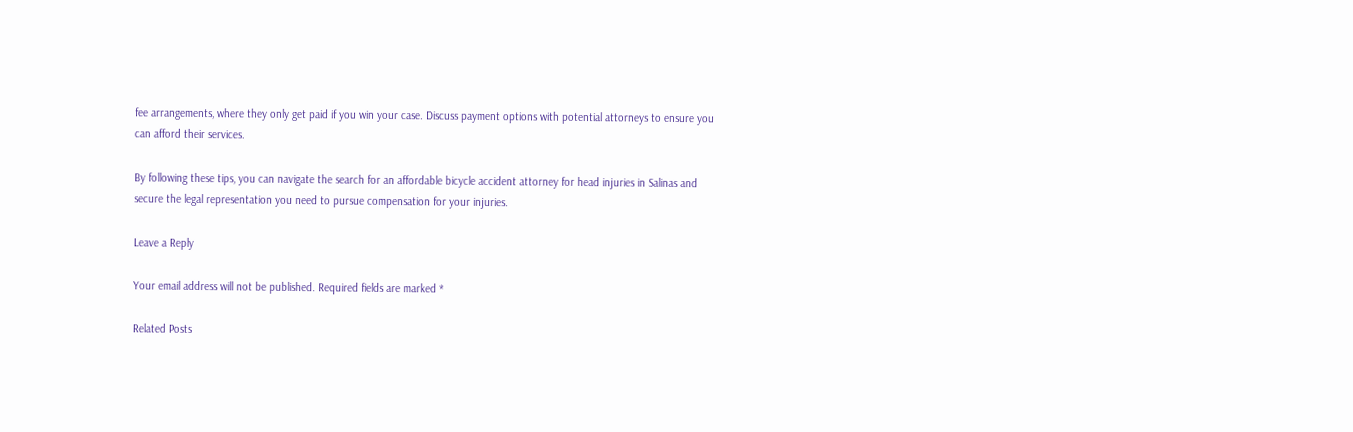fee arrangements, where they only get paid if you win your case. Discuss payment options with potential attorneys to ensure you can afford their services.

By following these tips, you can navigate the search for an affordable bicycle accident attorney for head injuries in Salinas and secure the legal representation you need to pursue compensation for your injuries.

Leave a Reply

Your email address will not be published. Required fields are marked *

Related Posts